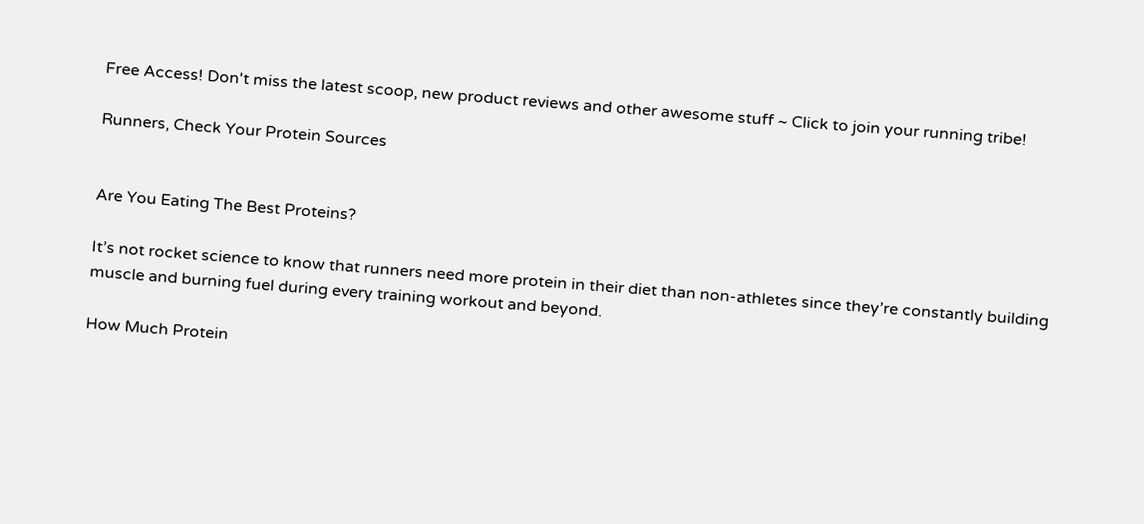Free Access! Don't miss the latest scoop, new product reviews and other awesome stuff ~ Click to join your running tribe!

Runners, Check Your Protein Sources


Are You Eating The Best Proteins?

It’s not rocket science to know that runners need more protein in their diet than non-athletes since they’re constantly building muscle and burning fuel during every training workout and beyond.

How Much Protein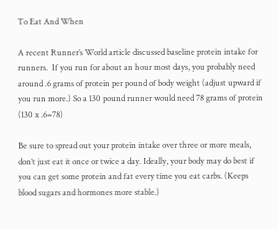To Eat And When

A recent Runner’s World article discussed baseline protein intake for runners.  If you run for about an hour most days, you probably need around .6 grams of protein per pound of body weight (adjust upward if you run more.) So a 130 pound runner would need 78 grams of protein (130 x .6=78)

Be sure to spread out your protein intake over three or more meals, don’t just eat it once or twice a day. Ideally, your body may do best if you can get some protein and fat every time you eat carbs. (Keeps blood sugars and hormones more stable.)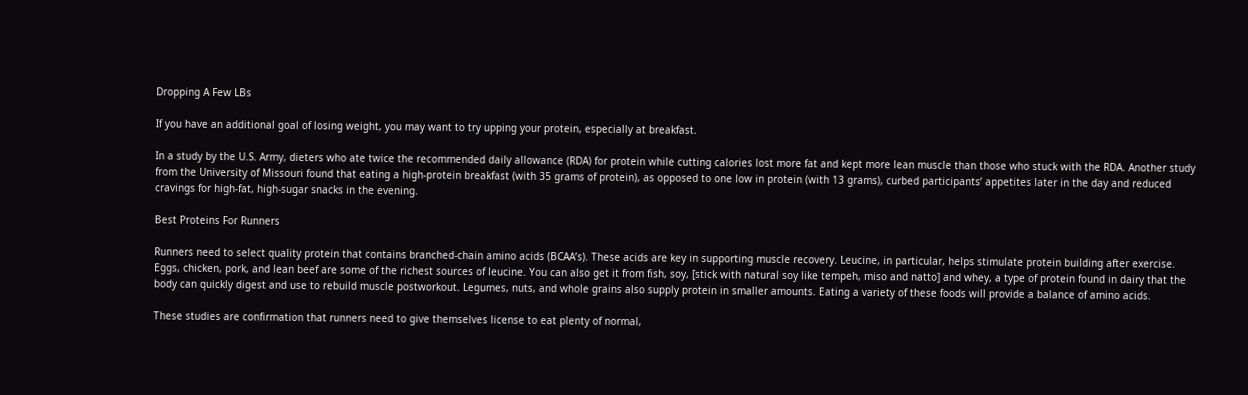Dropping A Few LBs

If you have an additional goal of losing weight, you may want to try upping your protein, especially at breakfast.

In a study by the U.S. Army, dieters who ate twice the recommended daily allowance (RDA) for protein while cutting calories lost more fat and kept more lean muscle than those who stuck with the RDA. Another study from the University of Missouri found that eating a high-protein breakfast (with 35 grams of protein), as opposed to one low in protein (with 13 grams), curbed participants’ appetites later in the day and reduced cravings for high-fat, high-sugar snacks in the evening.

Best Proteins For Runners

Runners need to select quality protein that contains branched-chain amino acids (BCAA’s). These acids are key in supporting muscle recovery. Leucine, in particular, helps stimulate protein building after exercise. Eggs, chicken, pork, and lean beef are some of the richest sources of leucine. You can also get it from fish, soy, [stick with natural soy like tempeh, miso and natto] and whey, a type of protein found in dairy that the body can quickly digest and use to rebuild muscle postworkout. Legumes, nuts, and whole grains also supply protein in smaller amounts. Eating a variety of these foods will provide a balance of amino acids.

These studies are confirmation that runners need to give themselves license to eat plenty of normal,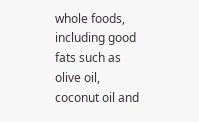whole foods, including good fats such as olive oil, coconut oil and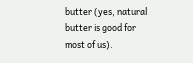butter (yes, natural butter is good for most of us).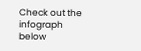Check out the infograph below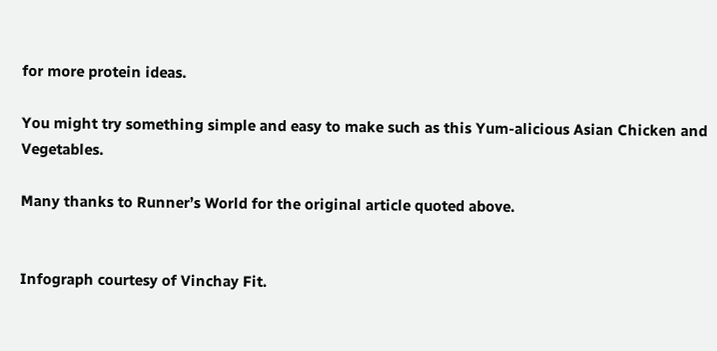for more protein ideas.

You might try something simple and easy to make such as this Yum-alicious Asian Chicken and Vegetables.

Many thanks to Runner’s World for the original article quoted above.


Infograph courtesy of Vinchay Fit.